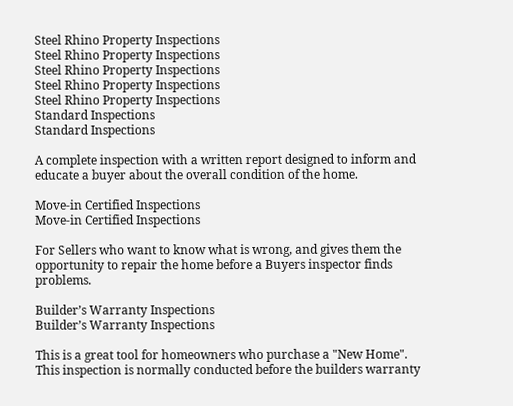Steel Rhino Property Inspections
Steel Rhino Property Inspections
Steel Rhino Property Inspections
Steel Rhino Property Inspections
Steel Rhino Property Inspections
Standard Inspections
Standard Inspections

A complete inspection with a written report designed to inform and
educate a buyer about the overall condition of the home.

Move-in Certified Inspections
Move-in Certified Inspections

For Sellers who want to know what is wrong, and gives them the opportunity to repair the home before a Buyers inspector finds problems.

Builder’s Warranty Inspections
Builder’s Warranty Inspections

This is a great tool for homeowners who purchase a "New Home".
This inspection is normally conducted before the builders warranty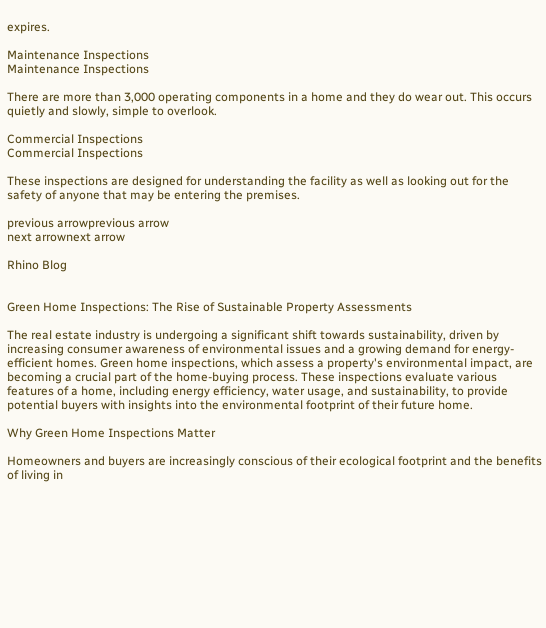expires.

Maintenance Inspections
Maintenance Inspections

There are more than 3,000 operating components in a home and they do wear out. This occurs quietly and slowly, simple to overlook.

Commercial Inspections
Commercial Inspections

These inspections are designed for understanding the facility as well as looking out for the safety of anyone that may be entering the premises.

previous arrowprevious arrow
next arrownext arrow

Rhino Blog


Green Home Inspections: The Rise of Sustainable Property Assessments

The real estate industry is undergoing a significant shift towards sustainability, driven by increasing consumer awareness of environmental issues and a growing demand for energy-efficient homes. Green home inspections, which assess a property's environmental impact, are becoming a crucial part of the home-buying process. These inspections evaluate various features of a home, including energy efficiency, water usage, and sustainability, to provide potential buyers with insights into the environmental footprint of their future home.

Why Green Home Inspections Matter

Homeowners and buyers are increasingly conscious of their ecological footprint and the benefits of living in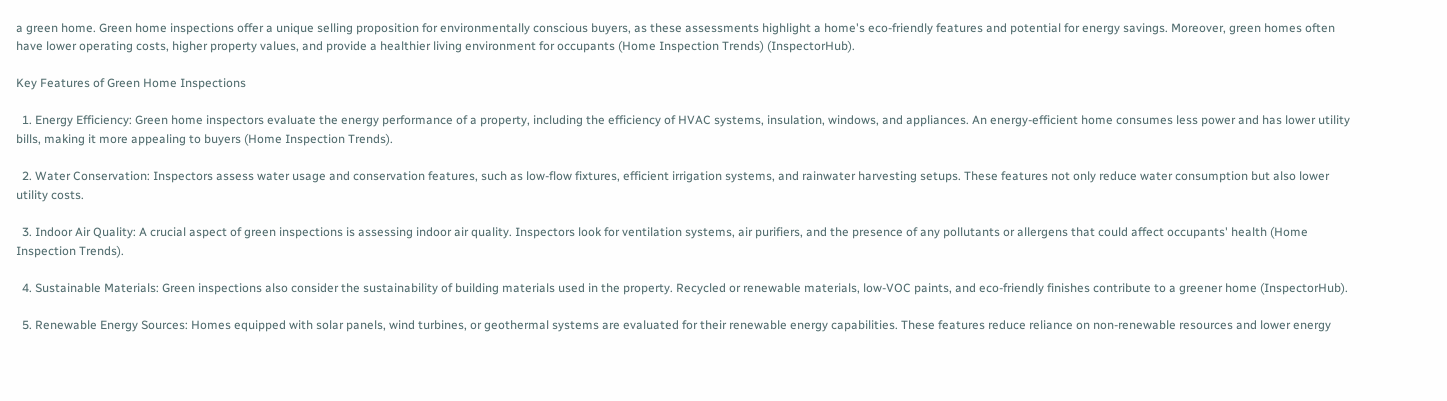a green home. Green home inspections offer a unique selling proposition for environmentally conscious buyers, as these assessments highlight a home's eco-friendly features and potential for energy savings. Moreover, green homes often have lower operating costs, higher property values, and provide a healthier living environment for occupants (Home Inspection Trends) (InspectorHub).

Key Features of Green Home Inspections

  1. Energy Efficiency: Green home inspectors evaluate the energy performance of a property, including the efficiency of HVAC systems, insulation, windows, and appliances. An energy-efficient home consumes less power and has lower utility bills, making it more appealing to buyers (Home Inspection Trends).

  2. Water Conservation: Inspectors assess water usage and conservation features, such as low-flow fixtures, efficient irrigation systems, and rainwater harvesting setups. These features not only reduce water consumption but also lower utility costs.

  3. Indoor Air Quality: A crucial aspect of green inspections is assessing indoor air quality. Inspectors look for ventilation systems, air purifiers, and the presence of any pollutants or allergens that could affect occupants' health (Home Inspection Trends).

  4. Sustainable Materials: Green inspections also consider the sustainability of building materials used in the property. Recycled or renewable materials, low-VOC paints, and eco-friendly finishes contribute to a greener home (InspectorHub).

  5. Renewable Energy Sources: Homes equipped with solar panels, wind turbines, or geothermal systems are evaluated for their renewable energy capabilities. These features reduce reliance on non-renewable resources and lower energy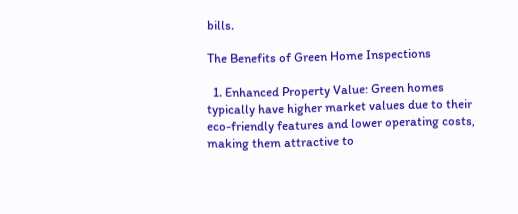bills.

The Benefits of Green Home Inspections

  1. Enhanced Property Value: Green homes typically have higher market values due to their eco-friendly features and lower operating costs, making them attractive to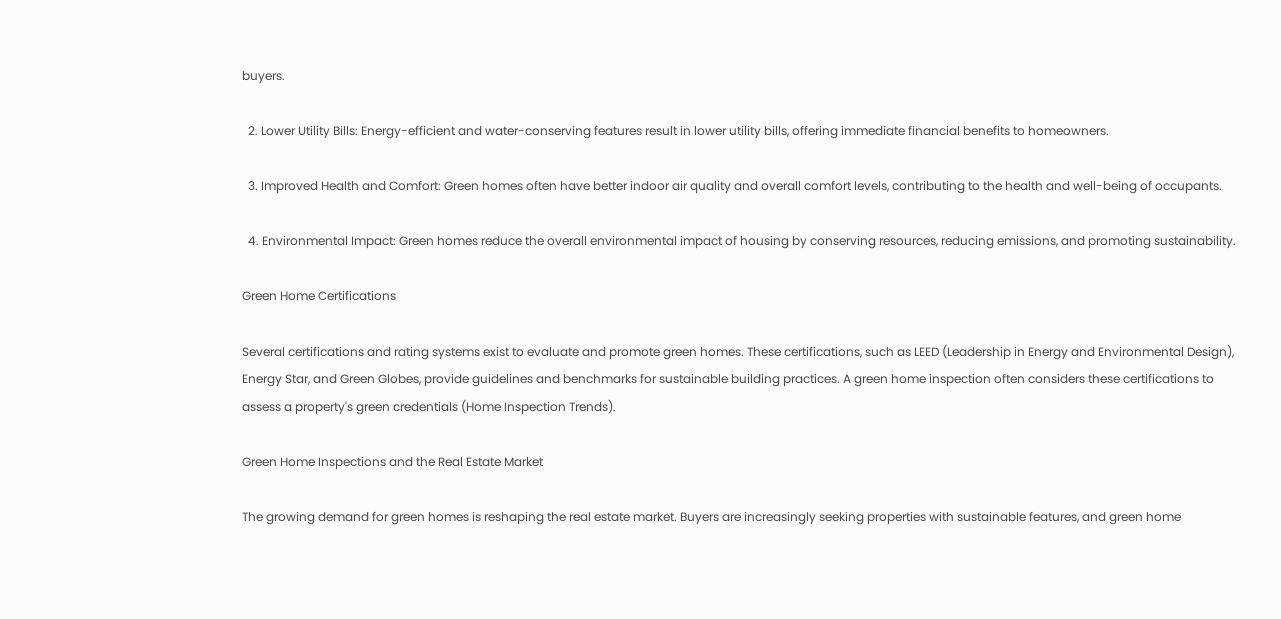buyers.

  2. Lower Utility Bills: Energy-efficient and water-conserving features result in lower utility bills, offering immediate financial benefits to homeowners.

  3. Improved Health and Comfort: Green homes often have better indoor air quality and overall comfort levels, contributing to the health and well-being of occupants.

  4. Environmental Impact: Green homes reduce the overall environmental impact of housing by conserving resources, reducing emissions, and promoting sustainability.

Green Home Certifications

Several certifications and rating systems exist to evaluate and promote green homes. These certifications, such as LEED (Leadership in Energy and Environmental Design), Energy Star, and Green Globes, provide guidelines and benchmarks for sustainable building practices. A green home inspection often considers these certifications to assess a property's green credentials (Home Inspection Trends).

Green Home Inspections and the Real Estate Market

The growing demand for green homes is reshaping the real estate market. Buyers are increasingly seeking properties with sustainable features, and green home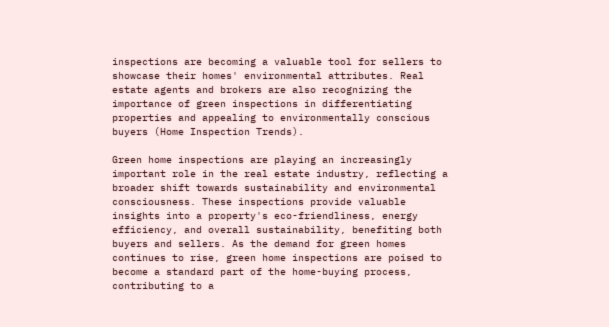inspections are becoming a valuable tool for sellers to showcase their homes' environmental attributes. Real estate agents and brokers are also recognizing the importance of green inspections in differentiating properties and appealing to environmentally conscious buyers (Home Inspection Trends).

Green home inspections are playing an increasingly important role in the real estate industry, reflecting a broader shift towards sustainability and environmental consciousness. These inspections provide valuable insights into a property's eco-friendliness, energy efficiency, and overall sustainability, benefiting both buyers and sellers. As the demand for green homes continues to rise, green home inspections are poised to become a standard part of the home-buying process, contributing to a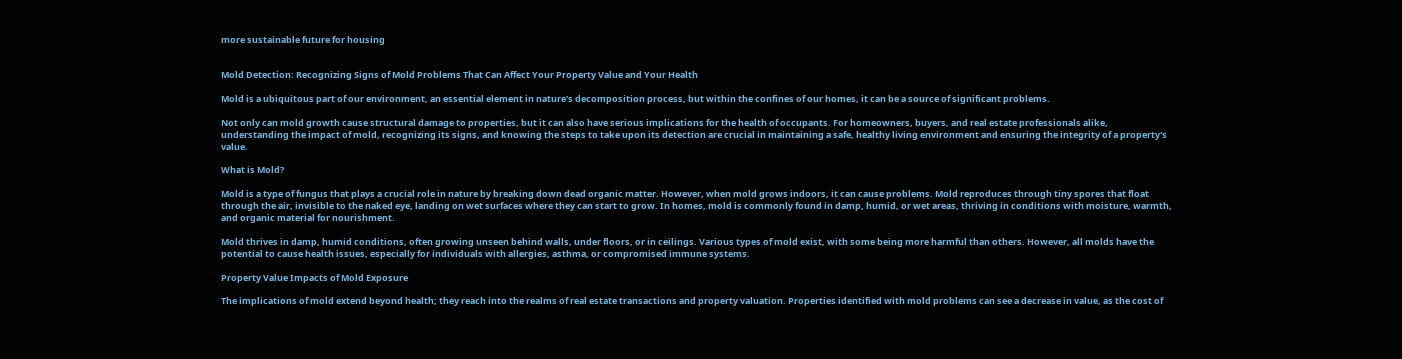more sustainable future for housing


Mold Detection: Recognizing Signs of Mold Problems That Can Affect Your Property Value and Your Health

Mold is a ubiquitous part of our environment, an essential element in nature's decomposition process, but within the confines of our homes, it can be a source of significant problems.

Not only can mold growth cause structural damage to properties, but it can also have serious implications for the health of occupants. For homeowners, buyers, and real estate professionals alike, understanding the impact of mold, recognizing its signs, and knowing the steps to take upon its detection are crucial in maintaining a safe, healthy living environment and ensuring the integrity of a property's value.

What is Mold?

Mold is a type of fungus that plays a crucial role in nature by breaking down dead organic matter. However, when mold grows indoors, it can cause problems. Mold reproduces through tiny spores that float through the air, invisible to the naked eye, landing on wet surfaces where they can start to grow. In homes, mold is commonly found in damp, humid, or wet areas, thriving in conditions with moisture, warmth, and organic material for nourishment.

Mold thrives in damp, humid conditions, often growing unseen behind walls, under floors, or in ceilings. Various types of mold exist, with some being more harmful than others. However, all molds have the potential to cause health issues, especially for individuals with allergies, asthma, or compromised immune systems.

Property Value Impacts of Mold Exposure

The implications of mold extend beyond health; they reach into the realms of real estate transactions and property valuation. Properties identified with mold problems can see a decrease in value, as the cost of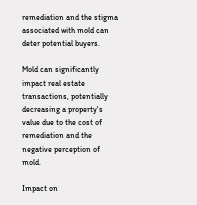remediation and the stigma associated with mold can deter potential buyers.

Mold can significantly impact real estate transactions, potentially decreasing a property's value due to the cost of remediation and the negative perception of mold.

Impact on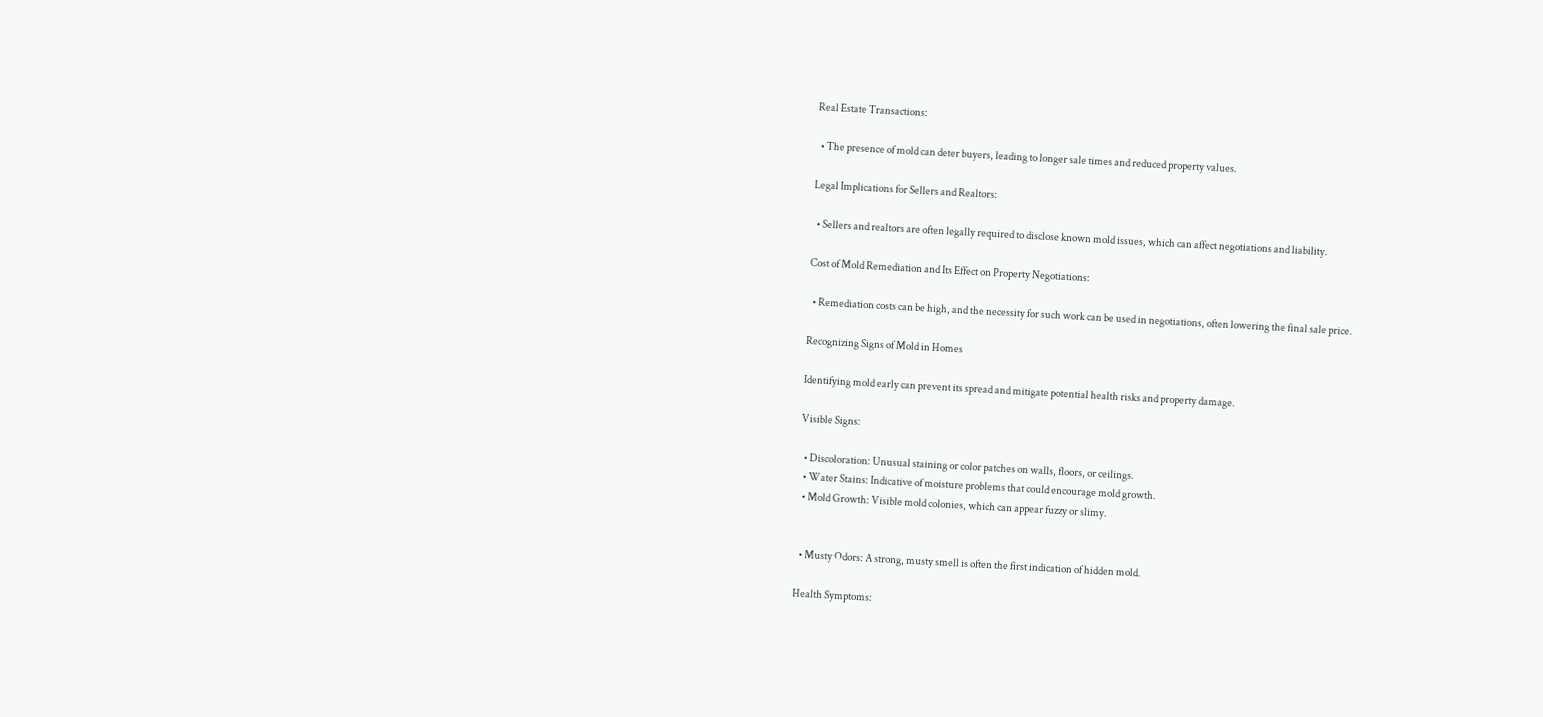Real Estate Transactions:

  • The presence of mold can deter buyers, leading to longer sale times and reduced property values.

Legal Implications for Sellers and Realtors:

  • Sellers and realtors are often legally required to disclose known mold issues, which can affect negotiations and liability.

Cost of Mold Remediation and Its Effect on Property Negotiations:

  • Remediation costs can be high, and the necessity for such work can be used in negotiations, often lowering the final sale price.

Recognizing Signs of Mold in Homes

Identifying mold early can prevent its spread and mitigate potential health risks and property damage.

Visible Signs:

  • Discoloration: Unusual staining or color patches on walls, floors, or ceilings.
  • Water Stains: Indicative of moisture problems that could encourage mold growth.
  • Mold Growth: Visible mold colonies, which can appear fuzzy or slimy.


  • Musty Odors: A strong, musty smell is often the first indication of hidden mold.

Health Symptoms: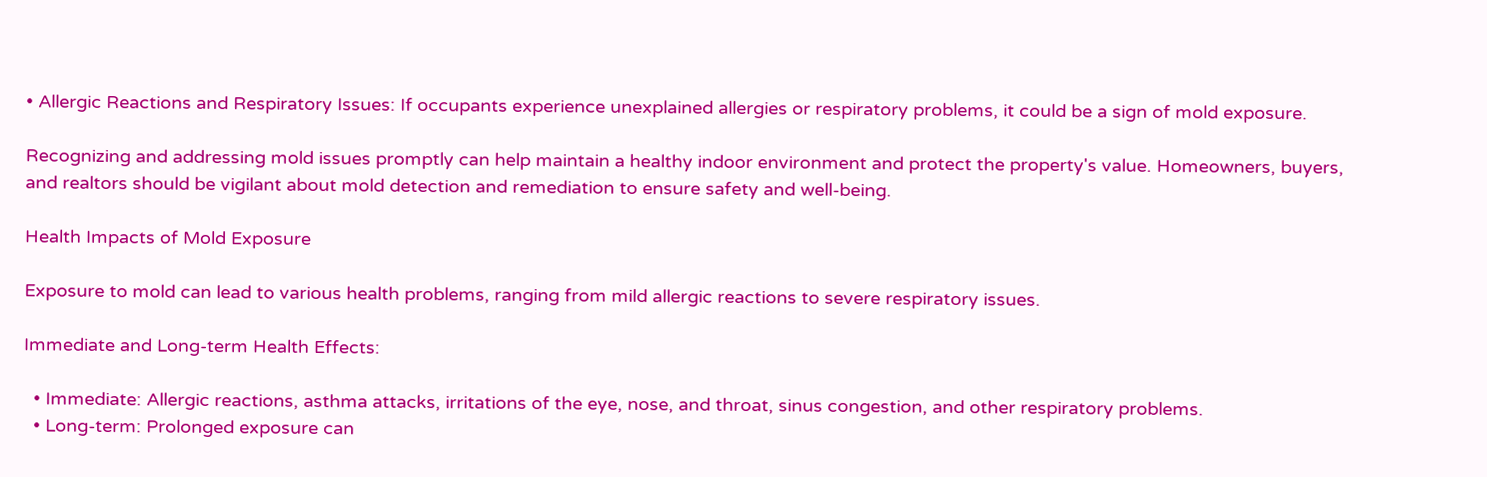• Allergic Reactions and Respiratory Issues: If occupants experience unexplained allergies or respiratory problems, it could be a sign of mold exposure.

Recognizing and addressing mold issues promptly can help maintain a healthy indoor environment and protect the property's value. Homeowners, buyers, and realtors should be vigilant about mold detection and remediation to ensure safety and well-being.

Health Impacts of Mold Exposure

Exposure to mold can lead to various health problems, ranging from mild allergic reactions to severe respiratory issues.

Immediate and Long-term Health Effects:

  • Immediate: Allergic reactions, asthma attacks, irritations of the eye, nose, and throat, sinus congestion, and other respiratory problems.
  • Long-term: Prolonged exposure can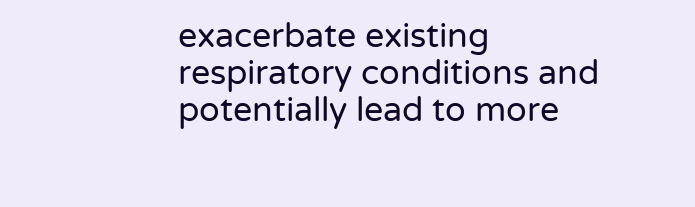exacerbate existing respiratory conditions and potentially lead to more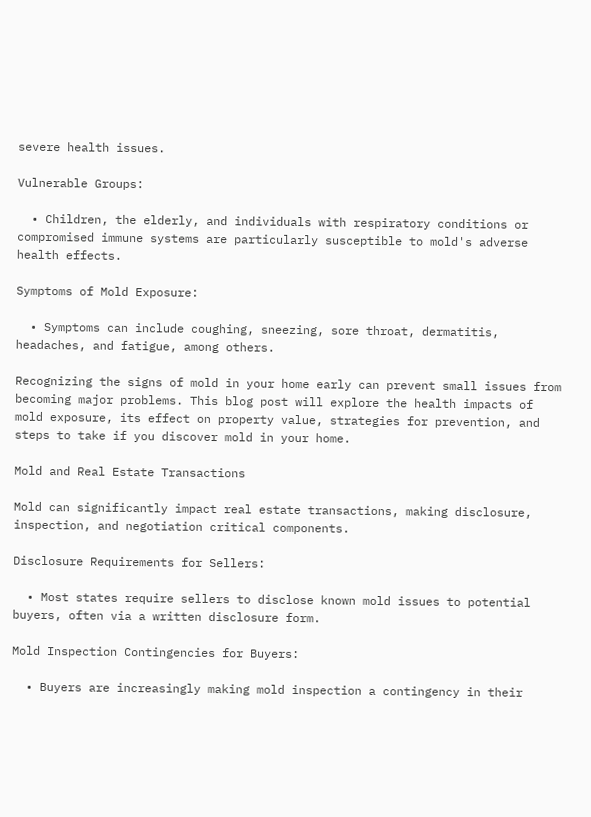severe health issues.

Vulnerable Groups:

  • Children, the elderly, and individuals with respiratory conditions or compromised immune systems are particularly susceptible to mold's adverse health effects.

Symptoms of Mold Exposure:

  • Symptoms can include coughing, sneezing, sore throat, dermatitis, headaches, and fatigue, among others.

Recognizing the signs of mold in your home early can prevent small issues from becoming major problems. This blog post will explore the health impacts of mold exposure, its effect on property value, strategies for prevention, and steps to take if you discover mold in your home.

Mold and Real Estate Transactions

Mold can significantly impact real estate transactions, making disclosure, inspection, and negotiation critical components.

Disclosure Requirements for Sellers:

  • Most states require sellers to disclose known mold issues to potential buyers, often via a written disclosure form.

Mold Inspection Contingencies for Buyers:

  • Buyers are increasingly making mold inspection a contingency in their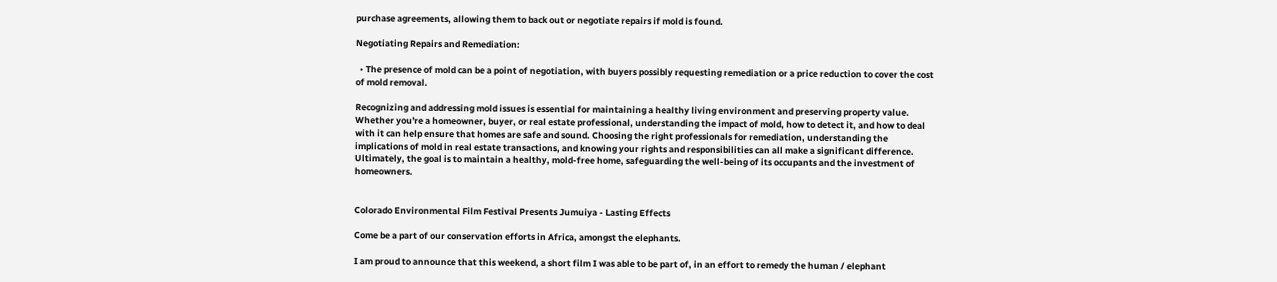purchase agreements, allowing them to back out or negotiate repairs if mold is found.

Negotiating Repairs and Remediation:

  • The presence of mold can be a point of negotiation, with buyers possibly requesting remediation or a price reduction to cover the cost of mold removal.

Recognizing and addressing mold issues is essential for maintaining a healthy living environment and preserving property value. Whether you're a homeowner, buyer, or real estate professional, understanding the impact of mold, how to detect it, and how to deal with it can help ensure that homes are safe and sound. Choosing the right professionals for remediation, understanding the implications of mold in real estate transactions, and knowing your rights and responsibilities can all make a significant difference. Ultimately, the goal is to maintain a healthy, mold-free home, safeguarding the well-being of its occupants and the investment of homeowners.


Colorado Environmental Film Festival Presents Jumuiya - Lasting Effects

Come be a part of our conservation efforts in Africa, amongst the elephants.

I am proud to announce that this weekend, a short film I was able to be part of, in an effort to remedy the human / elephant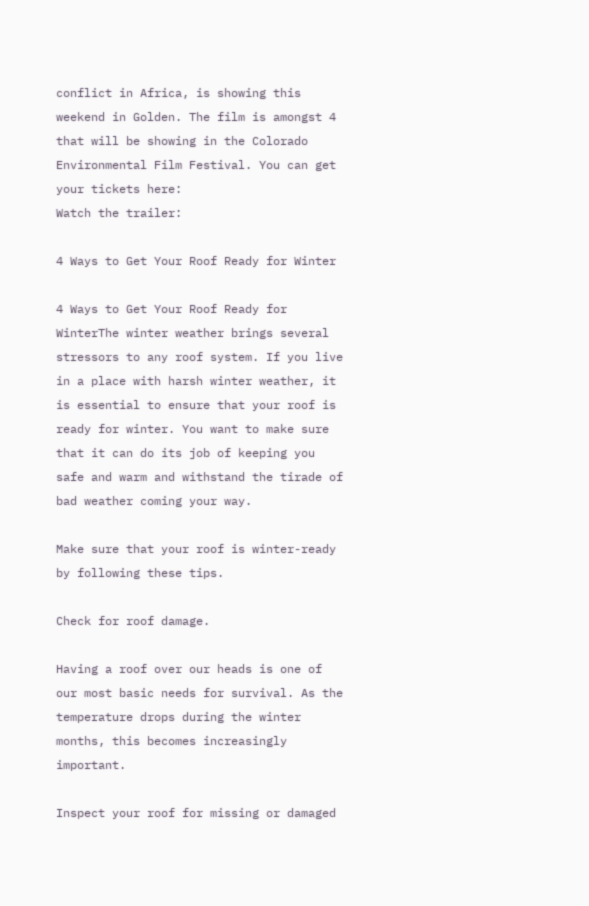conflict in Africa, is showing this weekend in Golden. The film is amongst 4 that will be showing in the Colorado Environmental Film Festival. You can get your tickets here:
Watch the trailer:

4 Ways to Get Your Roof Ready for Winter

4 Ways to Get Your Roof Ready for WinterThe winter weather brings several stressors to any roof system. If you live in a place with harsh winter weather, it is essential to ensure that your roof is ready for winter. You want to make sure that it can do its job of keeping you safe and warm and withstand the tirade of bad weather coming your way.

Make sure that your roof is winter-ready by following these tips.

Check for roof damage.

Having a roof over our heads is one of our most basic needs for survival. As the temperature drops during the winter months, this becomes increasingly important.

Inspect your roof for missing or damaged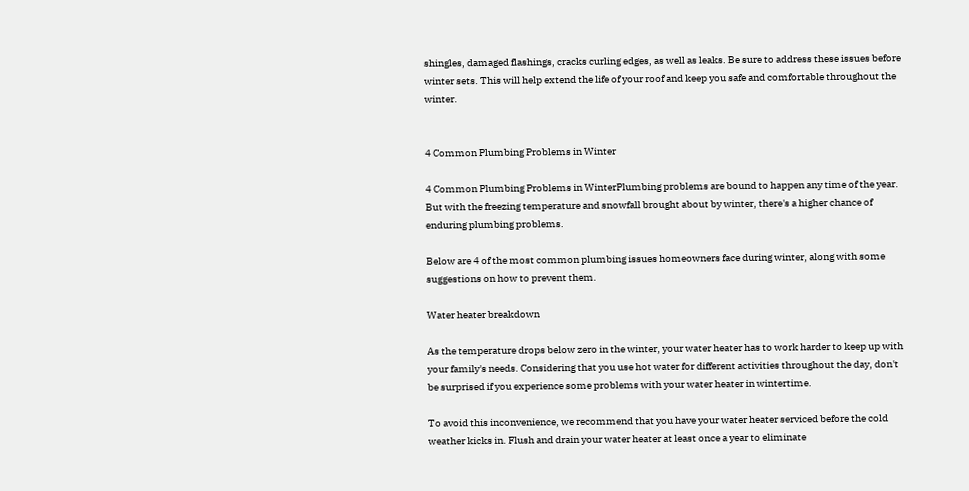shingles, damaged flashings, cracks curling edges, as well as leaks. Be sure to address these issues before winter sets. This will help extend the life of your roof and keep you safe and comfortable throughout the winter.


4 Common Plumbing Problems in Winter

4 Common Plumbing Problems in WinterPlumbing problems are bound to happen any time of the year. But with the freezing temperature and snowfall brought about by winter, there's a higher chance of enduring plumbing problems.

Below are 4 of the most common plumbing issues homeowners face during winter, along with some suggestions on how to prevent them.

Water heater breakdown

As the temperature drops below zero in the winter, your water heater has to work harder to keep up with your family's needs. Considering that you use hot water for different activities throughout the day, don't be surprised if you experience some problems with your water heater in wintertime.

To avoid this inconvenience, we recommend that you have your water heater serviced before the cold weather kicks in. Flush and drain your water heater at least once a year to eliminate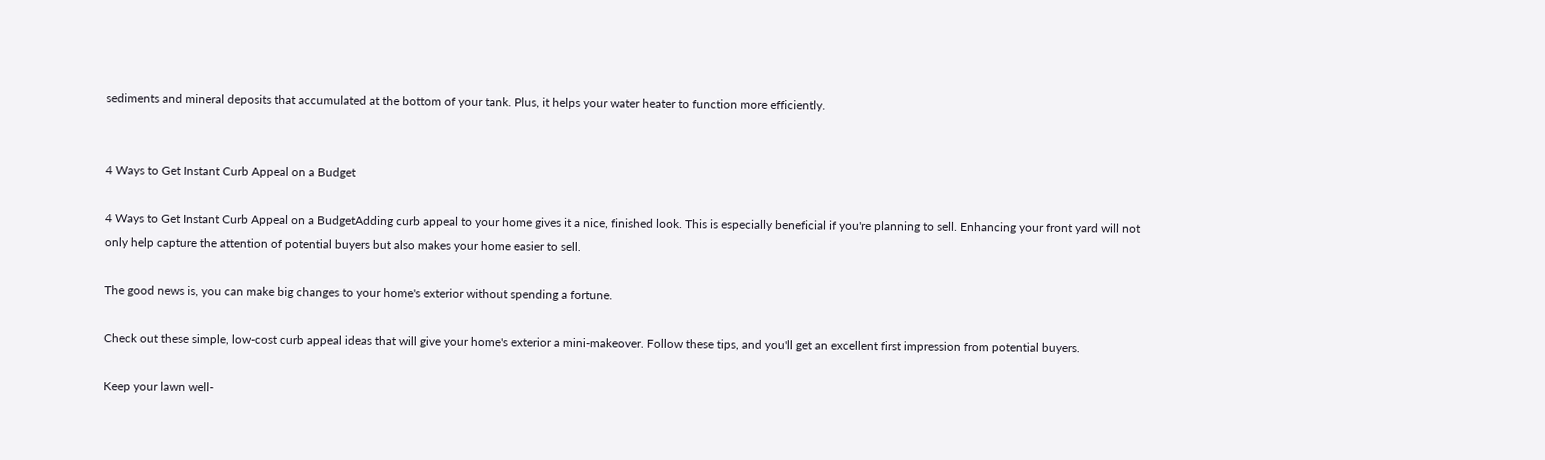sediments and mineral deposits that accumulated at the bottom of your tank. Plus, it helps your water heater to function more efficiently.


4 Ways to Get Instant Curb Appeal on a Budget

4 Ways to Get Instant Curb Appeal on a BudgetAdding curb appeal to your home gives it a nice, finished look. This is especially beneficial if you're planning to sell. Enhancing your front yard will not only help capture the attention of potential buyers but also makes your home easier to sell.

The good news is, you can make big changes to your home's exterior without spending a fortune.

Check out these simple, low-cost curb appeal ideas that will give your home's exterior a mini-makeover. Follow these tips, and you'll get an excellent first impression from potential buyers.

Keep your lawn well-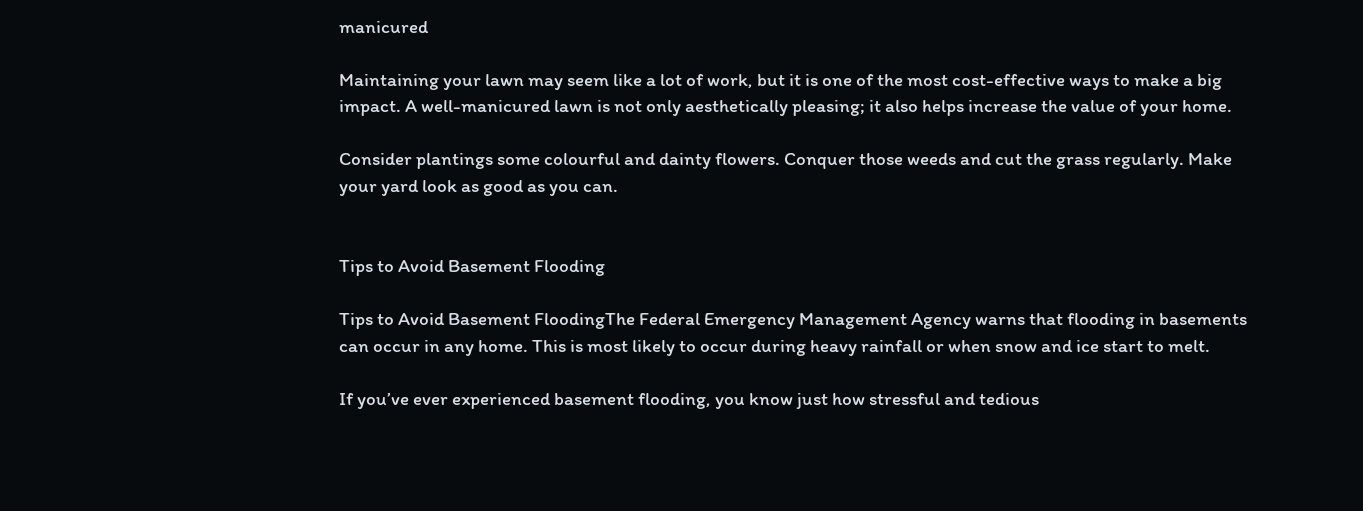manicured

Maintaining your lawn may seem like a lot of work, but it is one of the most cost-effective ways to make a big impact. A well-manicured lawn is not only aesthetically pleasing; it also helps increase the value of your home.

Consider plantings some colourful and dainty flowers. Conquer those weeds and cut the grass regularly. Make your yard look as good as you can.


Tips to Avoid Basement Flooding

Tips to Avoid Basement FloodingThe Federal Emergency Management Agency warns that flooding in basements can occur in any home. This is most likely to occur during heavy rainfall or when snow and ice start to melt.

If you’ve ever experienced basement flooding, you know just how stressful and tedious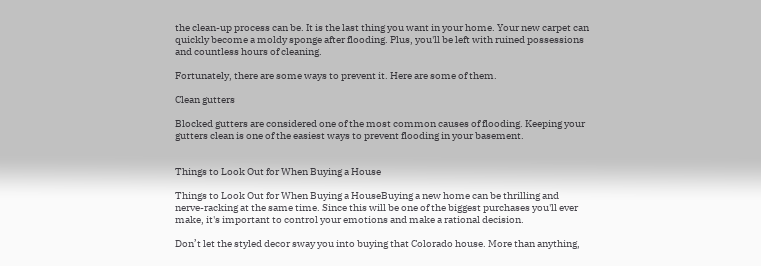the clean-up process can be. It is the last thing you want in your home. Your new carpet can quickly become a moldy sponge after flooding. Plus, you'll be left with ruined possessions and countless hours of cleaning.

Fortunately, there are some ways to prevent it. Here are some of them.

Clean gutters

Blocked gutters are considered one of the most common causes of flooding. Keeping your gutters clean is one of the easiest ways to prevent flooding in your basement.


Things to Look Out for When Buying a House

Things to Look Out for When Buying a HouseBuying a new home can be thrilling and nerve-racking at the same time. Since this will be one of the biggest purchases you'll ever make, it's important to control your emotions and make a rational decision.

Don’t let the styled decor sway you into buying that Colorado house. More than anything,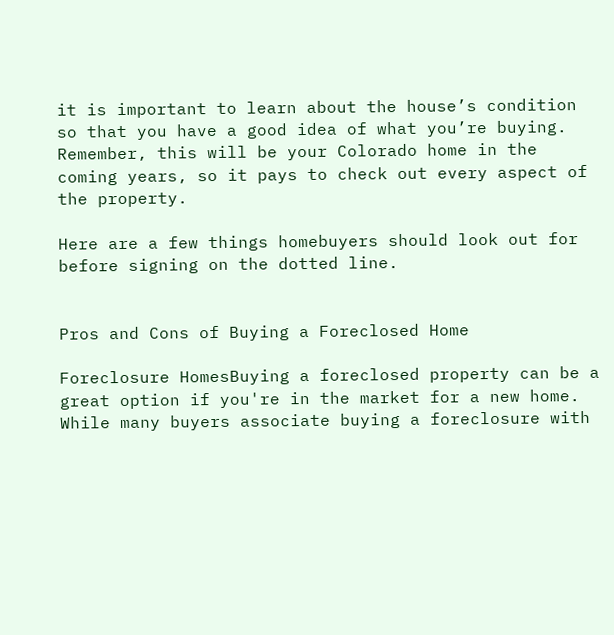it is important to learn about the house’s condition so that you have a good idea of what you’re buying. Remember, this will be your Colorado home in the coming years, so it pays to check out every aspect of the property.

Here are a few things homebuyers should look out for before signing on the dotted line.


Pros and Cons of Buying a Foreclosed Home

Foreclosure HomesBuying a foreclosed property can be a great option if you're in the market for a new home. While many buyers associate buying a foreclosure with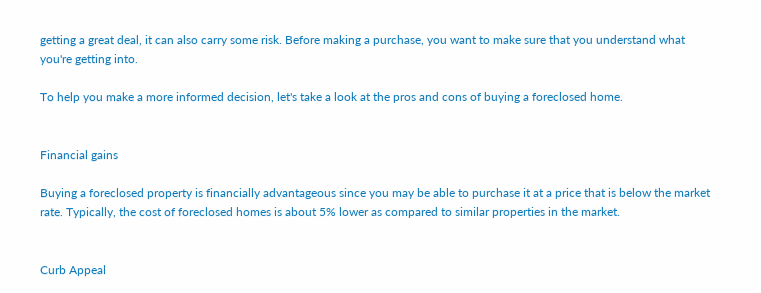getting a great deal, it can also carry some risk. Before making a purchase, you want to make sure that you understand what you're getting into.

To help you make a more informed decision, let's take a look at the pros and cons of buying a foreclosed home.


Financial gains

Buying a foreclosed property is financially advantageous since you may be able to purchase it at a price that is below the market rate. Typically, the cost of foreclosed homes is about 5% lower as compared to similar properties in the market.


Curb Appeal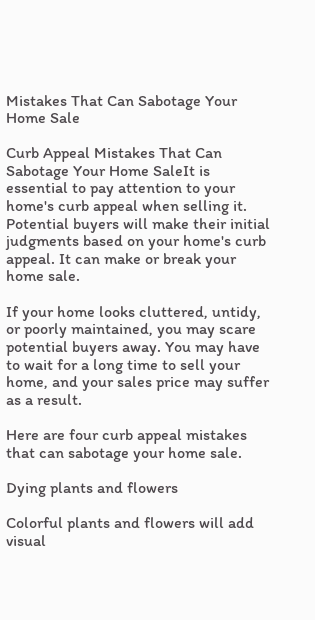Mistakes That Can Sabotage Your Home Sale

Curb Appeal Mistakes That Can Sabotage Your Home SaleIt is essential to pay attention to your home's curb appeal when selling it. Potential buyers will make their initial judgments based on your home's curb appeal. It can make or break your home sale.

If your home looks cluttered, untidy, or poorly maintained, you may scare potential buyers away. You may have to wait for a long time to sell your home, and your sales price may suffer as a result.

Here are four curb appeal mistakes that can sabotage your home sale.

Dying plants and flowers

Colorful plants and flowers will add visual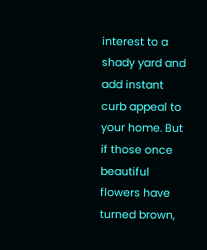interest to a shady yard and add instant curb appeal to your home. But if those once beautiful flowers have turned brown,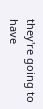they're going to have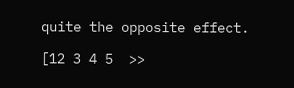quite the opposite effect.

[12 3 4 5  >>